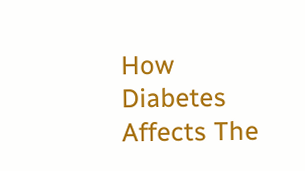How Diabetes Affects The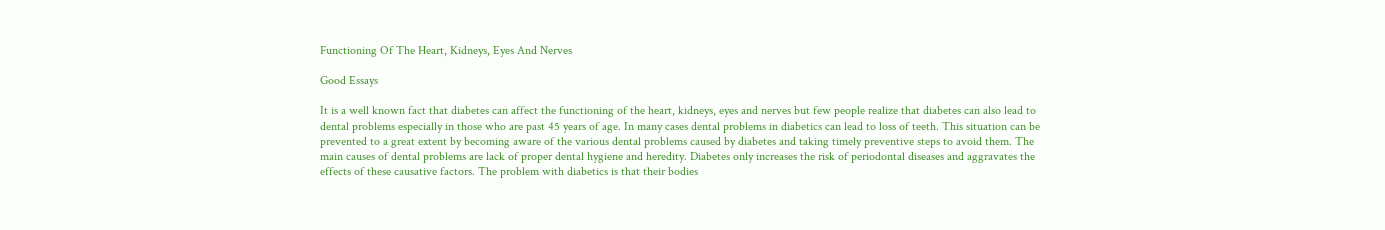Functioning Of The Heart, Kidneys, Eyes And Nerves

Good Essays

It is a well known fact that diabetes can affect the functioning of the heart, kidneys, eyes and nerves but few people realize that diabetes can also lead to dental problems especially in those who are past 45 years of age. In many cases dental problems in diabetics can lead to loss of teeth. This situation can be prevented to a great extent by becoming aware of the various dental problems caused by diabetes and taking timely preventive steps to avoid them. The main causes of dental problems are lack of proper dental hygiene and heredity. Diabetes only increases the risk of periodontal diseases and aggravates the effects of these causative factors. The problem with diabetics is that their bodies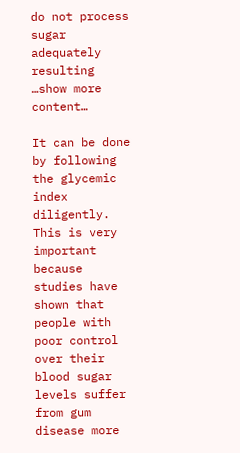do not process sugar adequately resulting …show more content…

It can be done by following the glycemic index diligently. This is very important because studies have shown that people with poor control over their blood sugar levels suffer from gum disease more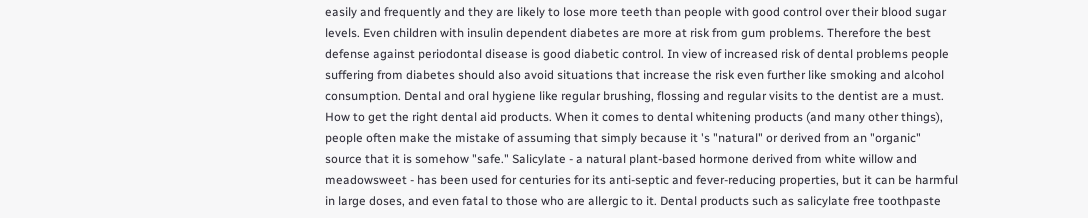easily and frequently and they are likely to lose more teeth than people with good control over their blood sugar levels. Even children with insulin dependent diabetes are more at risk from gum problems. Therefore the best defense against periodontal disease is good diabetic control. In view of increased risk of dental problems people suffering from diabetes should also avoid situations that increase the risk even further like smoking and alcohol consumption. Dental and oral hygiene like regular brushing, flossing and regular visits to the dentist are a must.
How to get the right dental aid products. When it comes to dental whitening products (and many other things), people often make the mistake of assuming that simply because it 's "natural" or derived from an "organic" source that it is somehow "safe." Salicylate - a natural plant-based hormone derived from white willow and meadowsweet - has been used for centuries for its anti-septic and fever-reducing properties, but it can be harmful in large doses, and even fatal to those who are allergic to it. Dental products such as salicylate free toothpaste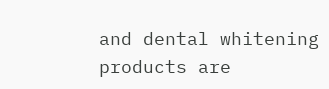and dental whitening products are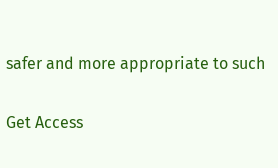safer and more appropriate to such

Get Access